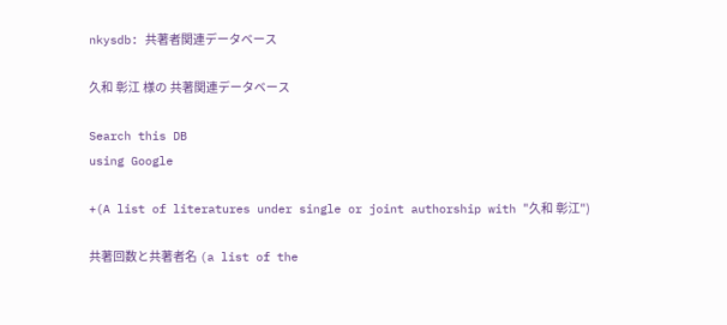nkysdb: 共著者関連データベース

久和 彰江 様の 共著関連データベース

Search this DB
using Google

+(A list of literatures under single or joint authorship with "久和 彰江")

共著回数と共著者名 (a list of the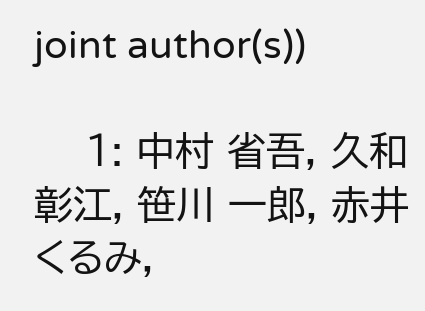joint author(s))

    1: 中村 省吾, 久和 彰江, 笹川 一郎, 赤井 くるみ,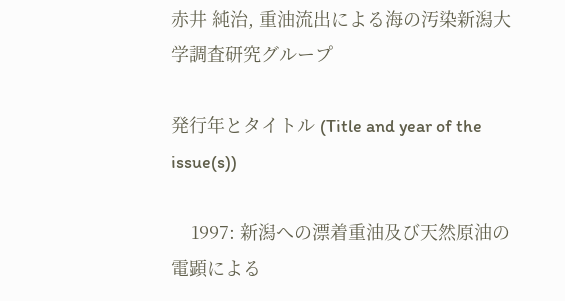赤井 純治, 重油流出による海の汚染新潟大学調査研究グループ

発行年とタイトル (Title and year of the issue(s))

    1997: 新潟への漂着重油及び天然原油の電顕による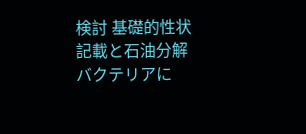検討 基礎的性状記載と石油分解バクテリアに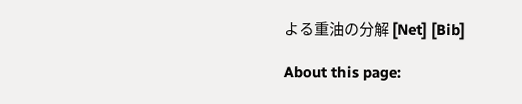よる重油の分解 [Net] [Bib]

About this page: